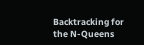Backtracking for the N-Queens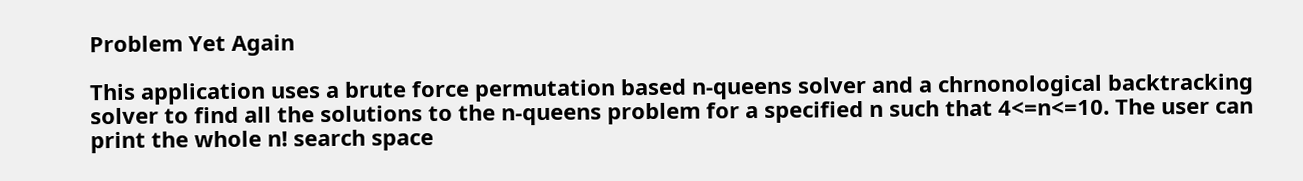Problem Yet Again

This application uses a brute force permutation based n-queens solver and a chrnonological backtracking solver to find all the solutions to the n-queens problem for a specified n such that 4<=n<=10. The user can print the whole n! search space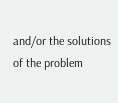and/or the solutions of the problem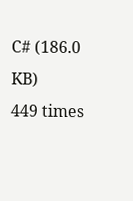C# (186.0 KB)
449 times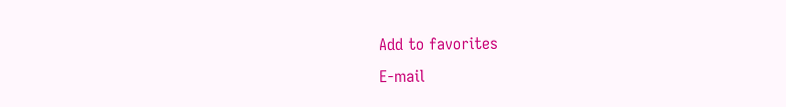Add to favorites
E-mail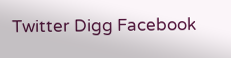Twitter Digg Facebook